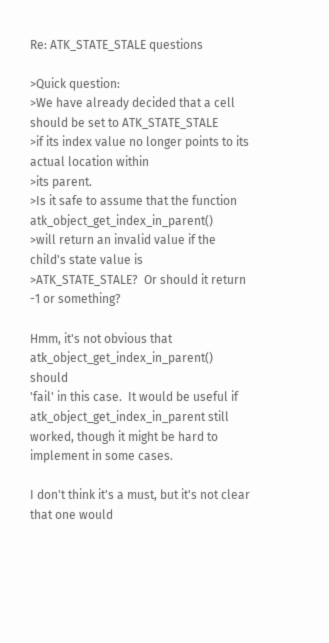Re: ATK_STATE_STALE questions

>Quick question:
>We have already decided that a cell should be set to ATK_STATE_STALE
>if its index value no longer points to its actual location within
>its parent.
>Is it safe to assume that the function atk_object_get_index_in_parent()
>will return an invalid value if the child's state value is
>ATK_STATE_STALE?  Or should it return -1 or something?

Hmm, it's not obvious that atk_object_get_index_in_parent() should
'fail' in this case.  It would be useful if
atk_object_get_index_in_parent still worked, though it might be hard to
implement in some cases.

I don't think it's a must, but it's not clear that one would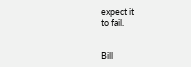expect it
to fail.


Bill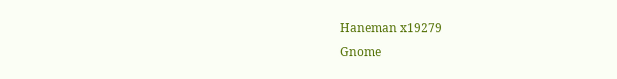Haneman x19279
Gnome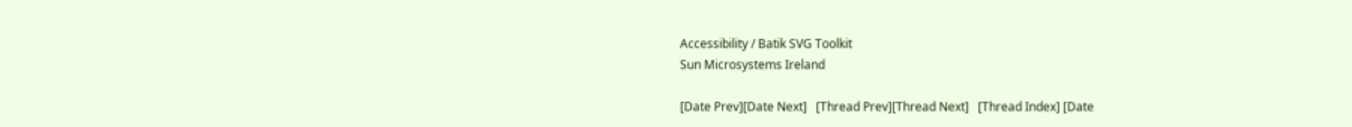Accessibility / Batik SVG Toolkit
Sun Microsystems Ireland

[Date Prev][Date Next]   [Thread Prev][Thread Next]   [Thread Index] [Date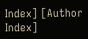Index] [Author Index]